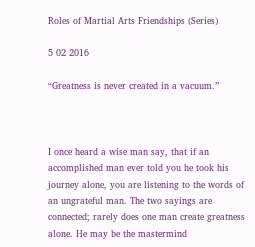Roles of Martial Arts Friendships (Series)

5 02 2016

“Greatness is never created in a vacuum.”



I once heard a wise man say, that if an accomplished man ever told you he took his journey alone, you are listening to the words of an ungrateful man. The two sayings are connected; rarely does one man create greatness alone. He may be the mastermind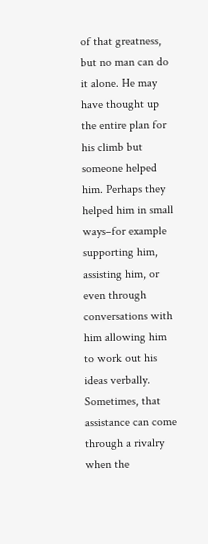of that greatness, but no man can do it alone. He may have thought up the entire plan for his climb but someone helped him. Perhaps they helped him in small ways–for example supporting him, assisting him, or even through conversations with him allowing him to work out his ideas verbally. Sometimes, that assistance can come through a rivalry when the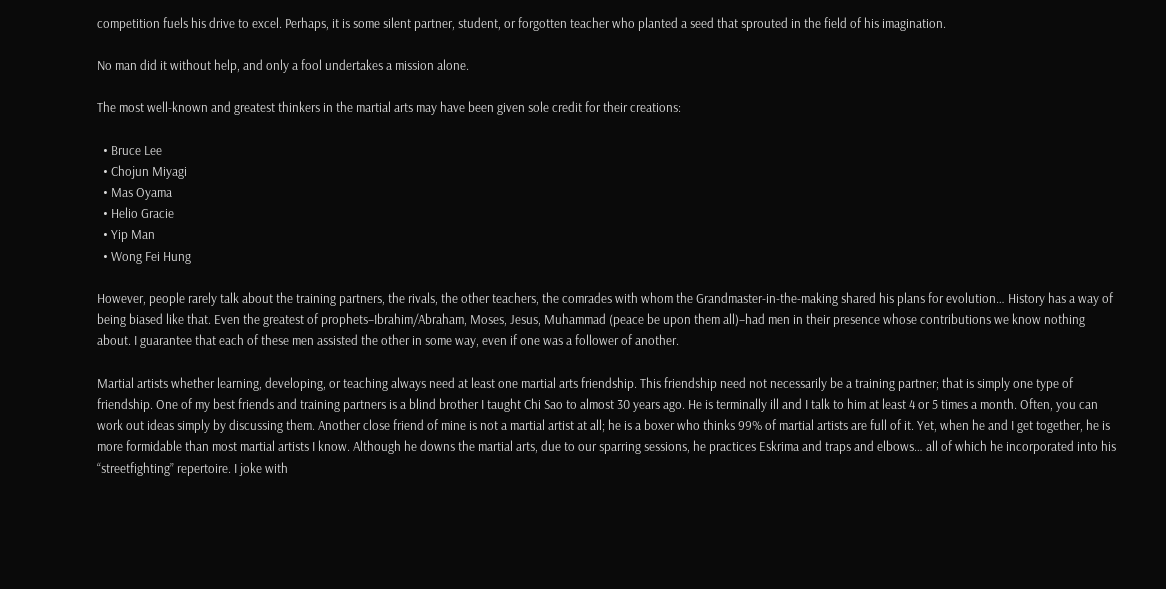competition fuels his drive to excel. Perhaps, it is some silent partner, student, or forgotten teacher who planted a seed that sprouted in the field of his imagination.

No man did it without help, and only a fool undertakes a mission alone.

The most well-known and greatest thinkers in the martial arts may have been given sole credit for their creations:

  • Bruce Lee
  • Chojun Miyagi
  • Mas Oyama
  • Helio Gracie
  • Yip Man
  • Wong Fei Hung

However, people rarely talk about the training partners, the rivals, the other teachers, the comrades with whom the Grandmaster-in-the-making shared his plans for evolution… History has a way of being biased like that. Even the greatest of prophets–Ibrahim/Abraham, Moses, Jesus, Muhammad (peace be upon them all)–had men in their presence whose contributions we know nothing about. I guarantee that each of these men assisted the other in some way, even if one was a follower of another.

Martial artists whether learning, developing, or teaching always need at least one martial arts friendship. This friendship need not necessarily be a training partner; that is simply one type of friendship. One of my best friends and training partners is a blind brother I taught Chi Sao to almost 30 years ago. He is terminally ill and I talk to him at least 4 or 5 times a month. Often, you can work out ideas simply by discussing them. Another close friend of mine is not a martial artist at all; he is a boxer who thinks 99% of martial artists are full of it. Yet, when he and I get together, he is more formidable than most martial artists I know. Although he downs the martial arts, due to our sparring sessions, he practices Eskrima and traps and elbows… all of which he incorporated into his “streetfighting” repertoire. I joke with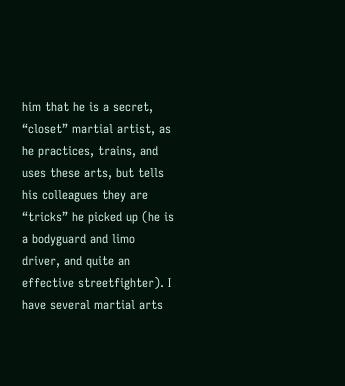him that he is a secret, “closet” martial artist, as he practices, trains, and uses these arts, but tells his colleagues they are “tricks” he picked up (he is a bodyguard and limo driver, and quite an effective streetfighter). I have several martial arts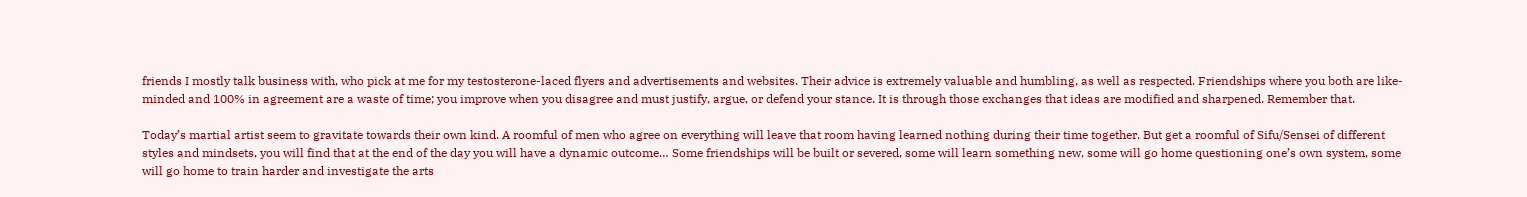friends I mostly talk business with, who pick at me for my testosterone-laced flyers and advertisements and websites. Their advice is extremely valuable and humbling, as well as respected. Friendships where you both are like-minded and 100% in agreement are a waste of time; you improve when you disagree and must justify, argue, or defend your stance. It is through those exchanges that ideas are modified and sharpened. Remember that.

Today’s martial artist seem to gravitate towards their own kind. A roomful of men who agree on everything will leave that room having learned nothing during their time together. But get a roomful of Sifu/Sensei of different styles and mindsets, you will find that at the end of the day you will have a dynamic outcome… Some friendships will be built or severed, some will learn something new, some will go home questioning one’s own system, some will go home to train harder and investigate the arts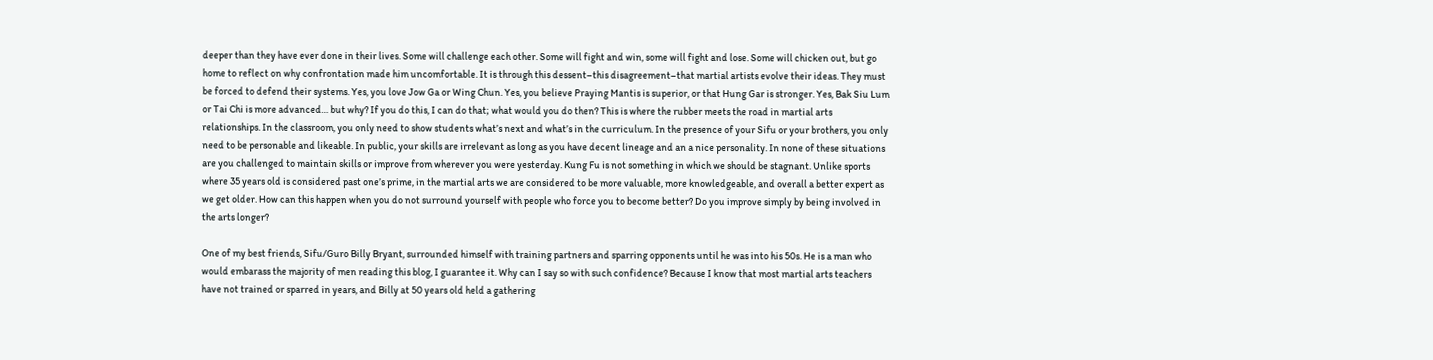deeper than they have ever done in their lives. Some will challenge each other. Some will fight and win, some will fight and lose. Some will chicken out, but go home to reflect on why confrontation made him uncomfortable. It is through this dessent–this disagreement–that martial artists evolve their ideas. They must be forced to defend their systems. Yes, you love Jow Ga or Wing Chun. Yes, you believe Praying Mantis is superior, or that Hung Gar is stronger. Yes, Bak Siu Lum or Tai Chi is more advanced… but why? If you do this, I can do that; what would you do then? This is where the rubber meets the road in martial arts relationships. In the classroom, you only need to show students what’s next and what’s in the curriculum. In the presence of your Sifu or your brothers, you only need to be personable and likeable. In public, your skills are irrelevant as long as you have decent lineage and an a nice personality. In none of these situations are you challenged to maintain skills or improve from wherever you were yesterday. Kung Fu is not something in which we should be stagnant. Unlike sports where 35 years old is considered past one’s prime, in the martial arts we are considered to be more valuable, more knowledgeable, and overall a better expert as we get older. How can this happen when you do not surround yourself with people who force you to become better? Do you improve simply by being involved in the arts longer?

One of my best friends, Sifu/Guro Billy Bryant, surrounded himself with training partners and sparring opponents until he was into his 50s. He is a man who would embarass the majority of men reading this blog, I guarantee it. Why can I say so with such confidence? Because I know that most martial arts teachers have not trained or sparred in years, and Billy at 50 years old held a gathering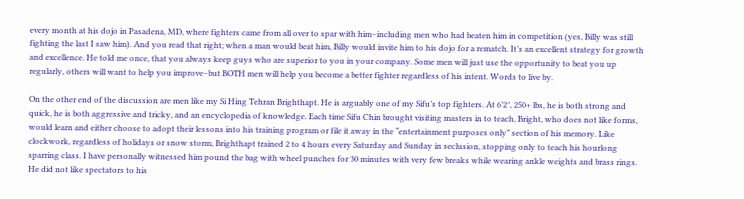every month at his dojo in Pasadena, MD, where fighters came from all over to spar with him–including men who had beaten him in competition (yes, Billy was still fighting the last I saw him). And you read that right; when a man would beat him, Billy would invite him to his dojo for a rematch. It’s an excellent strategy for growth and excellence. He told me once, that you always keep guys who are superior to you in your company. Some men will just use the opportunity to beat you up regularly, others will want to help you improve–but BOTH men will help you become a better fighter regardless of his intent. Words to live by.

On the other end of the discussion are men like my Si Hing Tehran Brighthapt. He is arguably one of my Sifu’s top fighters. At 6’2″, 250+ lbs, he is both strong and quick, he is both aggressive and tricky, and an encyclopedia of knowledge. Each time Sifu Chin brought visiting masters in to teach, Bright, who does not like forms, would learn and either choose to adopt their lessons into his training program or file it away in the “entertainment purposes only” section of his memory. Like clockwork, regardless of holidays or snow storm, Brighthapt trained 2 to 4 hours every Saturday and Sunday in seclusion, stopping only to teach his hourlong sparring class. I have personally witnessed him pound the bag with wheel punches for 30 minutes with very few breaks while wearing ankle weights and brass rings. He did not like spectators to his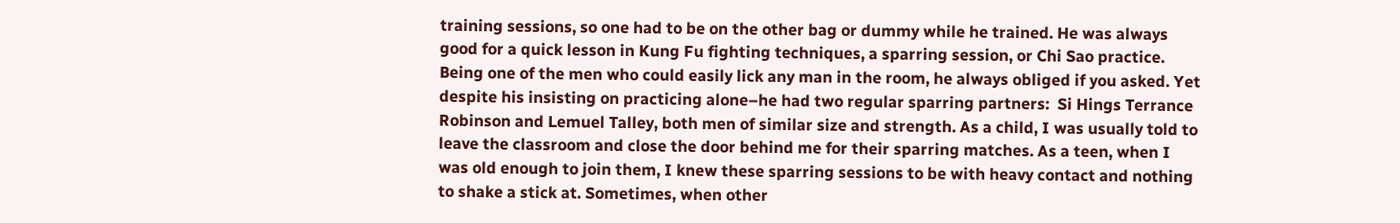training sessions, so one had to be on the other bag or dummy while he trained. He was always good for a quick lesson in Kung Fu fighting techniques, a sparring session, or Chi Sao practice. Being one of the men who could easily lick any man in the room, he always obliged if you asked. Yet despite his insisting on practicing alone–he had two regular sparring partners:  Si Hings Terrance Robinson and Lemuel Talley, both men of similar size and strength. As a child, I was usually told to leave the classroom and close the door behind me for their sparring matches. As a teen, when I was old enough to join them, I knew these sparring sessions to be with heavy contact and nothing to shake a stick at. Sometimes, when other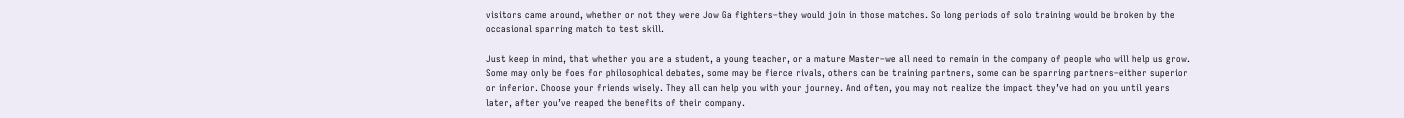visitors came around, whether or not they were Jow Ga fighters–they would join in those matches. So long periods of solo training would be broken by the occasional sparring match to test skill.

Just keep in mind, that whether you are a student, a young teacher, or a mature Master–we all need to remain in the company of people who will help us grow. Some may only be foes for philosophical debates, some may be fierce rivals, others can be training partners, some can be sparring partners–either superior or inferior. Choose your friends wisely. They all can help you with your journey. And often, you may not realize the impact they’ve had on you until years later, after you’ve reaped the benefits of their company.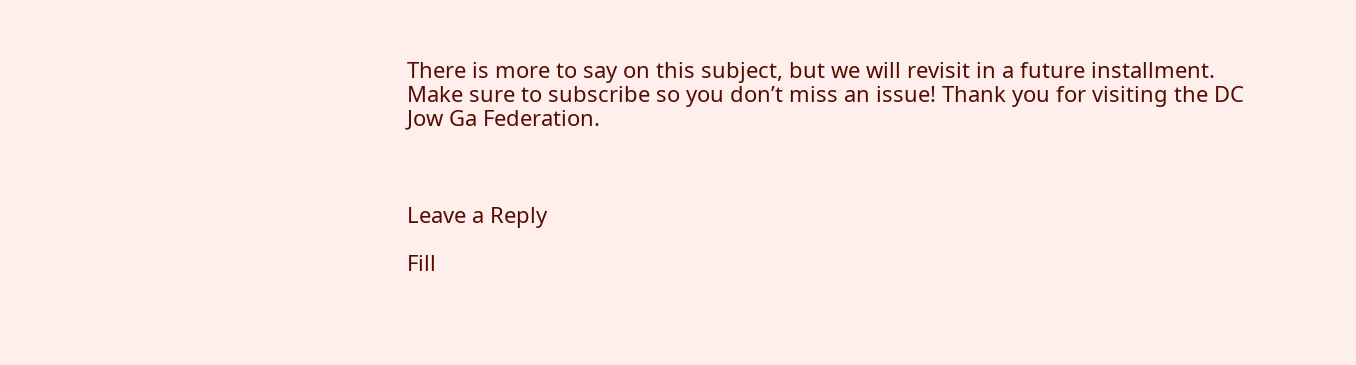There is more to say on this subject, but we will revisit in a future installment. Make sure to subscribe so you don’t miss an issue! Thank you for visiting the DC Jow Ga Federation.



Leave a Reply

Fill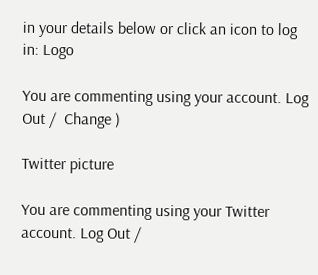in your details below or click an icon to log in: Logo

You are commenting using your account. Log Out /  Change )

Twitter picture

You are commenting using your Twitter account. Log Out /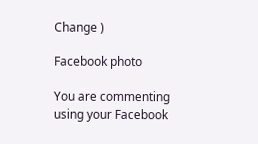Change )

Facebook photo

You are commenting using your Facebook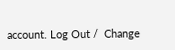account. Log Out /  Change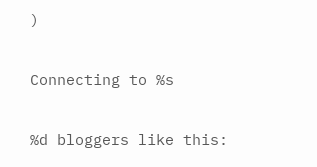)

Connecting to %s

%d bloggers like this: